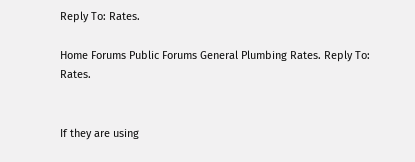Reply To: Rates.

Home Forums Public Forums General Plumbing Rates. Reply To: Rates.


If they are using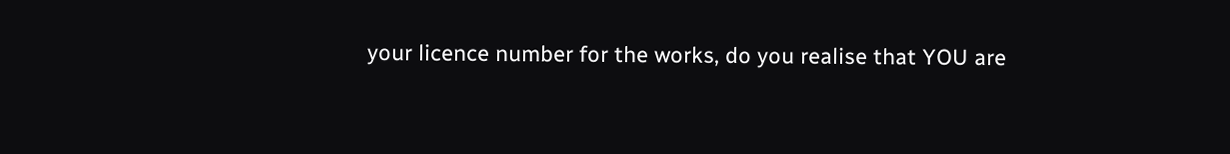your licence number for the works, do you realise that YOU are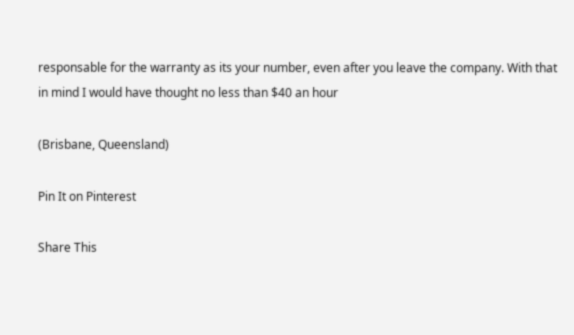responsable for the warranty as its your number, even after you leave the company. With that in mind I would have thought no less than $40 an hour

(Brisbane, Queensland)

Pin It on Pinterest

Share This